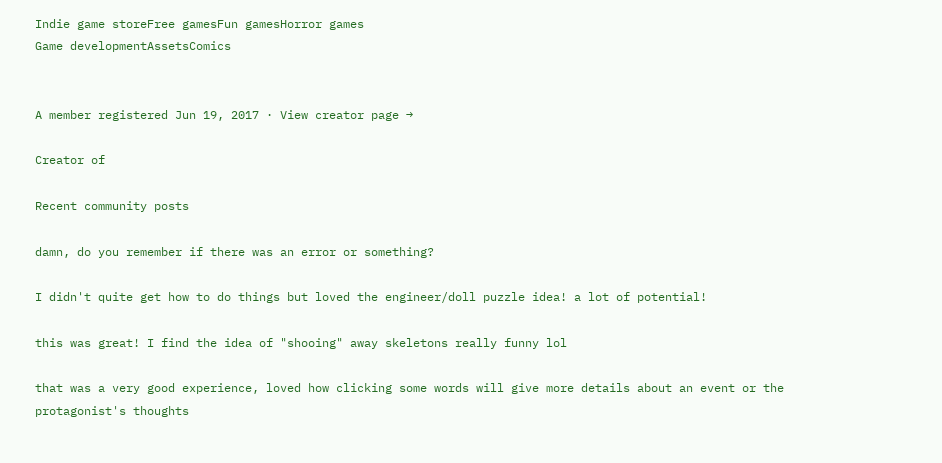Indie game storeFree gamesFun gamesHorror games
Game developmentAssetsComics


A member registered Jun 19, 2017 · View creator page →

Creator of

Recent community posts

damn, do you remember if there was an error or something?

I didn't quite get how to do things but loved the engineer/doll puzzle idea! a lot of potential!

this was great! I find the idea of "shooing" away skeletons really funny lol

that was a very good experience, loved how clicking some words will give more details about an event or the protagonist's thoughts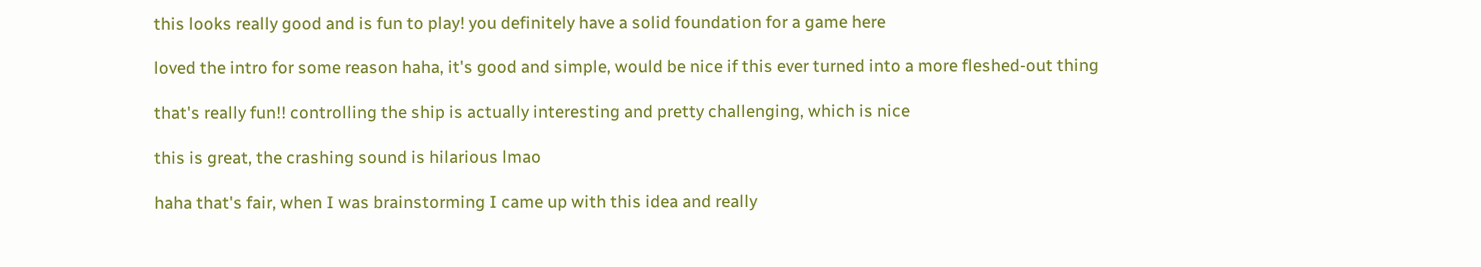this looks really good and is fun to play! you definitely have a solid foundation for a game here

loved the intro for some reason haha, it's good and simple, would be nice if this ever turned into a more fleshed-out thing

that's really fun!! controlling the ship is actually interesting and pretty challenging, which is nice

this is great, the crashing sound is hilarious lmao

haha that's fair, when I was brainstorming I came up with this idea and really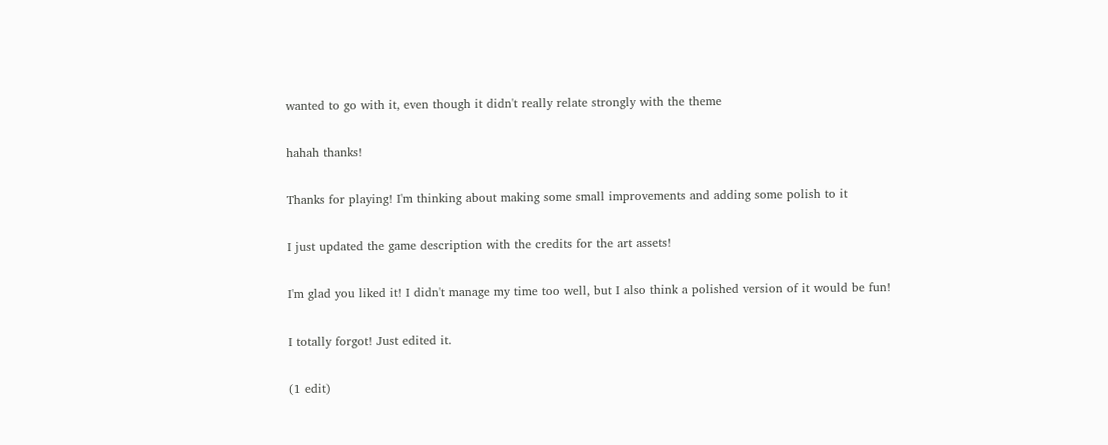wanted to go with it, even though it didn't really relate strongly with the theme

hahah thanks!

Thanks for playing! I'm thinking about making some small improvements and adding some polish to it

I just updated the game description with the credits for the art assets!

I'm glad you liked it! I didn't manage my time too well, but I also think a polished version of it would be fun!

I totally forgot! Just edited it.

(1 edit)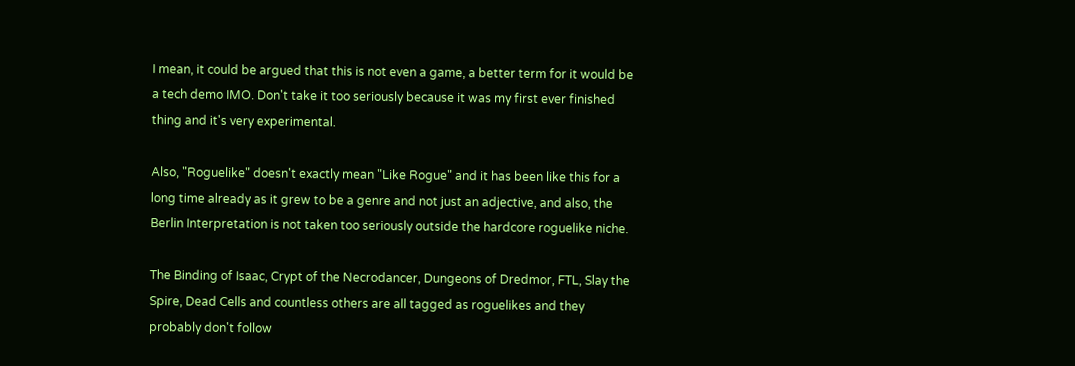I mean, it could be argued that this is not even a game, a better term for it would be a tech demo IMO. Don't take it too seriously because it was my first ever finished thing and it's very experimental.

Also, "Roguelike" doesn't exactly mean "Like Rogue" and it has been like this for a long time already as it grew to be a genre and not just an adjective, and also, the Berlin Interpretation is not taken too seriously outside the hardcore roguelike niche.

The Binding of Isaac, Crypt of the Necrodancer, Dungeons of Dredmor, FTL, Slay the Spire, Dead Cells and countless others are all tagged as roguelikes and they probably don't follow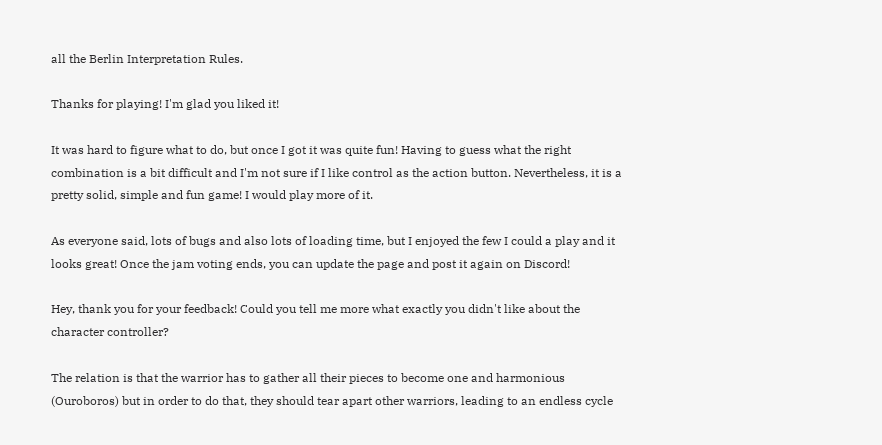all the Berlin Interpretation Rules.

Thanks for playing! I'm glad you liked it!

It was hard to figure what to do, but once I got it was quite fun! Having to guess what the right combination is a bit difficult and I'm not sure if I like control as the action button. Nevertheless, it is a pretty solid, simple and fun game! I would play more of it.

As everyone said, lots of bugs and also lots of loading time, but I enjoyed the few I could a play and it looks great! Once the jam voting ends, you can update the page and post it again on Discord!

Hey, thank you for your feedback! Could you tell me more what exactly you didn't like about the character controller?

The relation is that the warrior has to gather all their pieces to become one and harmonious (Ouroboros) but in order to do that, they should tear apart other warriors, leading to an endless cycle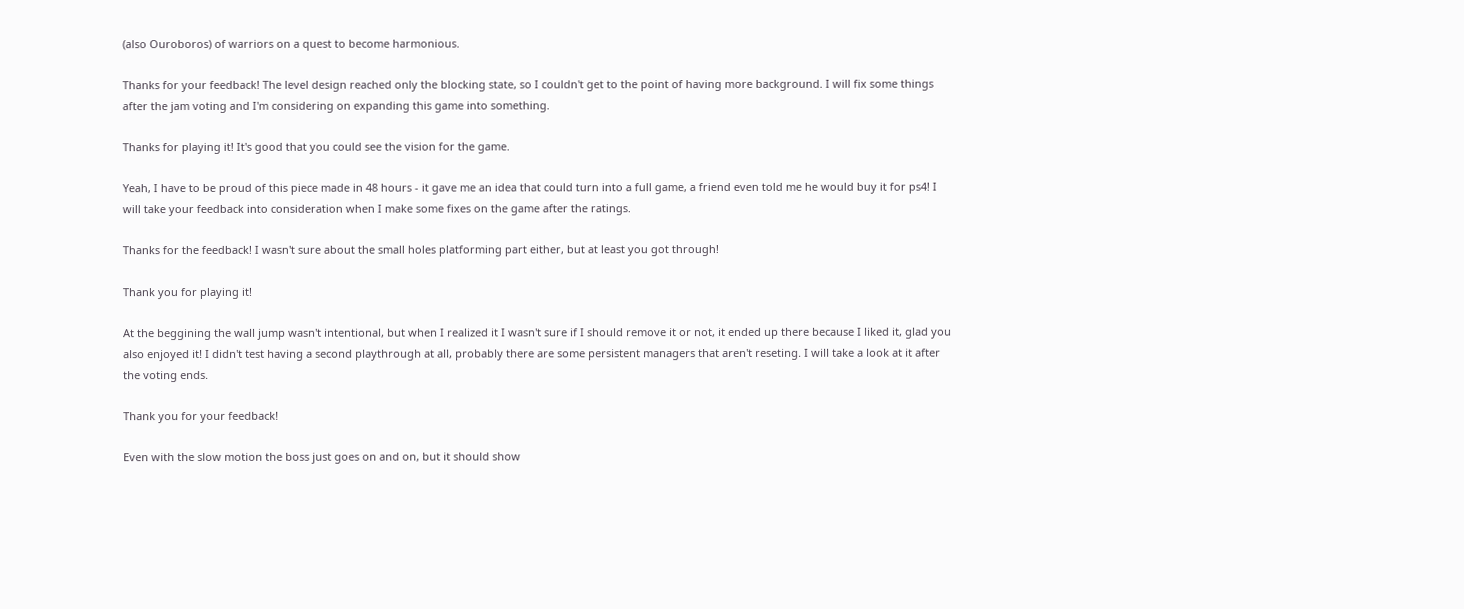(also Ouroboros) of warriors on a quest to become harmonious.

Thanks for your feedback! The level design reached only the blocking state, so I couldn't get to the point of having more background. I will fix some things after the jam voting and I'm considering on expanding this game into something.

Thanks for playing it! It's good that you could see the vision for the game.

Yeah, I have to be proud of this piece made in 48 hours - it gave me an idea that could turn into a full game, a friend even told me he would buy it for ps4! I will take your feedback into consideration when I make some fixes on the game after the ratings.

Thanks for the feedback! I wasn't sure about the small holes platforming part either, but at least you got through!

Thank you for playing it!

At the beggining the wall jump wasn't intentional, but when I realized it I wasn't sure if I should remove it or not, it ended up there because I liked it, glad you also enjoyed it! I didn't test having a second playthrough at all, probably there are some persistent managers that aren't reseting. I will take a look at it after the voting ends.

Thank you for your feedback!

Even with the slow motion the boss just goes on and on, but it should show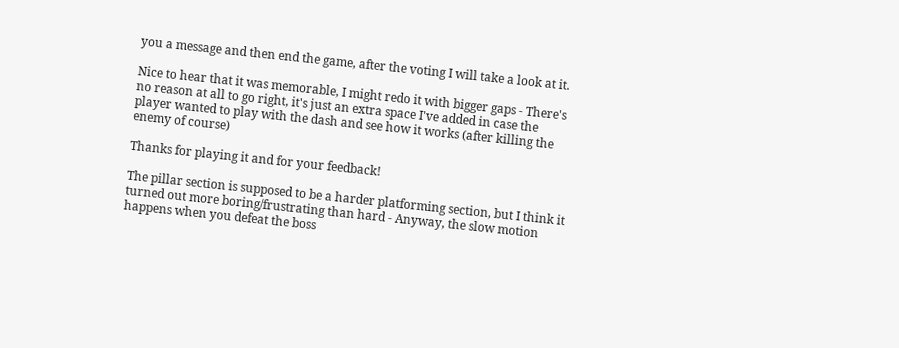you a message and then end the game, after the voting I will take a look at it.

Nice to hear that it was memorable, I might redo it with bigger gaps - There's no reason at all to go right, it's just an extra space I've added in case the player wanted to play with the dash and see how it works (after killing the enemy of course)

Thanks for playing it and for your feedback!

The pillar section is supposed to be a harder platforming section, but I think it turned out more boring/frustrating than hard - Anyway, the slow motion happens when you defeat the boss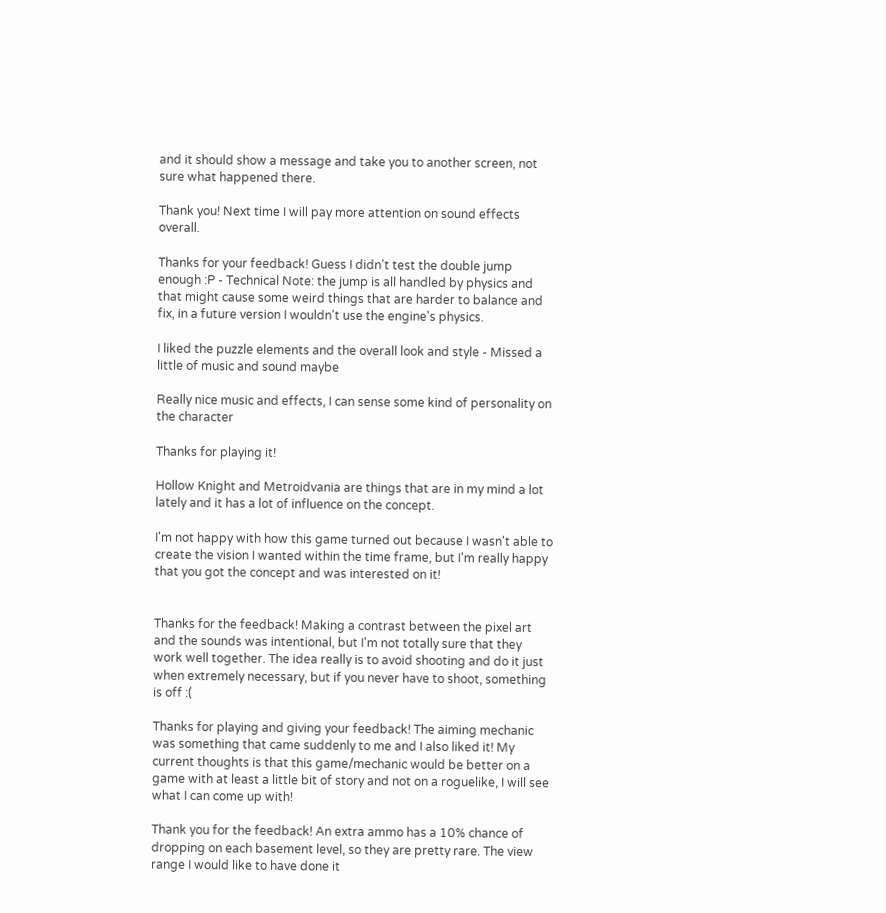and it should show a message and take you to another screen, not sure what happened there.

Thank you! Next time I will pay more attention on sound effects overall.

Thanks for your feedback! Guess I didn't test the double jump enough :P - Technical Note: the jump is all handled by physics and that might cause some weird things that are harder to balance and fix, in a future version I wouldn't use the engine's physics.

I liked the puzzle elements and the overall look and style - Missed a little of music and sound maybe

Really nice music and effects, I can sense some kind of personality on the character

Thanks for playing it!

Hollow Knight and Metroidvania are things that are in my mind a lot lately and it has a lot of influence on the concept.

I'm not happy with how this game turned out because I wasn't able to create the vision I wanted within the time frame, but I'm really happy that you got the concept and was interested on it!


Thanks for the feedback! Making a contrast between the pixel art and the sounds was intentional, but I'm not totally sure that they work well together. The idea really is to avoid shooting and do it just when extremely necessary, but if you never have to shoot, something is off :(

Thanks for playing and giving your feedback! The aiming mechanic was something that came suddenly to me and I also liked it! My current thoughts is that this game/mechanic would be better on a game with at least a little bit of story and not on a roguelike, I will see what I can come up with!

Thank you for the feedback! An extra ammo has a 10% chance of dropping on each basement level, so they are pretty rare. The view range I would like to have done it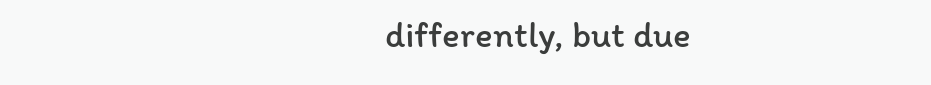differently, but due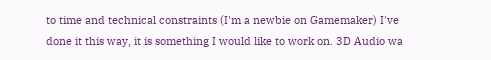to time and technical constraints (I'm a newbie on Gamemaker) I've done it this way, it is something I would like to work on. 3D Audio wa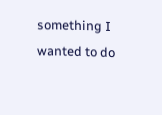something I wanted to do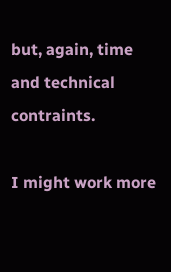but, again, time and technical contraints.

I might work more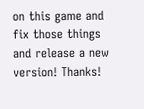on this game and fix those things and release a new version! Thanks!